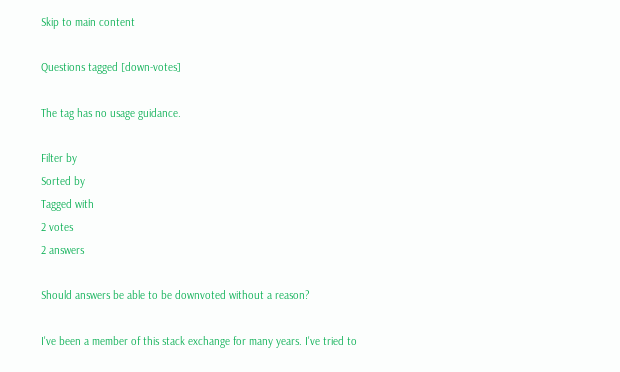Skip to main content

Questions tagged [down-votes]

The tag has no usage guidance.

Filter by
Sorted by
Tagged with
2 votes
2 answers

Should answers be able to be downvoted without a reason?

I've been a member of this stack exchange for many years. I've tried to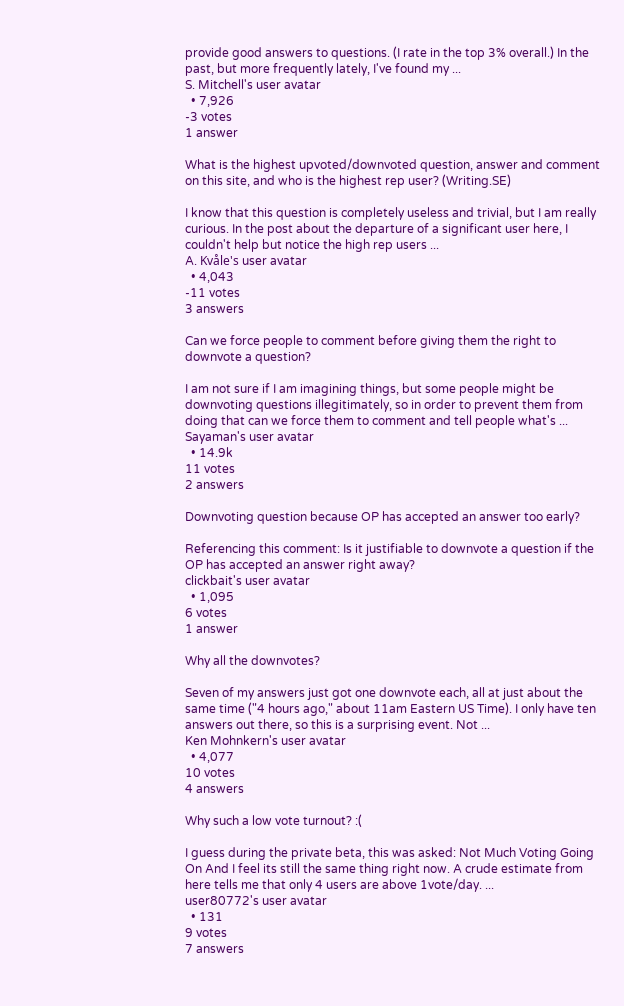provide good answers to questions. (I rate in the top 3% overall.) In the past, but more frequently lately, I've found my ...
S. Mitchell's user avatar
  • 7,926
-3 votes
1 answer

What is the highest upvoted/downvoted question, answer and comment on this site, and who is the highest rep user? (Writing.SE)

I know that this question is completely useless and trivial, but I am really curious. In the post about the departure of a significant user here, I couldn't help but notice the high rep users ...
A. Kvåle's user avatar
  • 4,043
-11 votes
3 answers

Can we force people to comment before giving them the right to downvote a question?

I am not sure if I am imagining things, but some people might be downvoting questions illegitimately, so in order to prevent them from doing that can we force them to comment and tell people what's ...
Sayaman's user avatar
  • 14.9k
11 votes
2 answers

Downvoting question because OP has accepted an answer too early?

Referencing this comment: Is it justifiable to downvote a question if the OP has accepted an answer right away?
clickbait's user avatar
  • 1,095
6 votes
1 answer

Why all the downvotes?

Seven of my answers just got one downvote each, all at just about the same time ("4 hours ago," about 11am Eastern US Time). I only have ten answers out there, so this is a surprising event. Not ...
Ken Mohnkern's user avatar
  • 4,077
10 votes
4 answers

Why such a low vote turnout? :(

I guess during the private beta, this was asked: Not Much Voting Going On And I feel its still the same thing right now. A crude estimate from here tells me that only 4 users are above 1vote/day. ...
user80772's user avatar
  • 131
9 votes
7 answers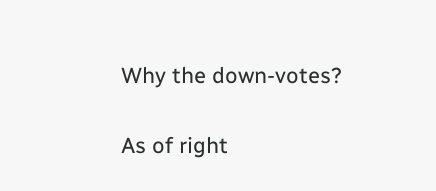Why the down-votes?

As of right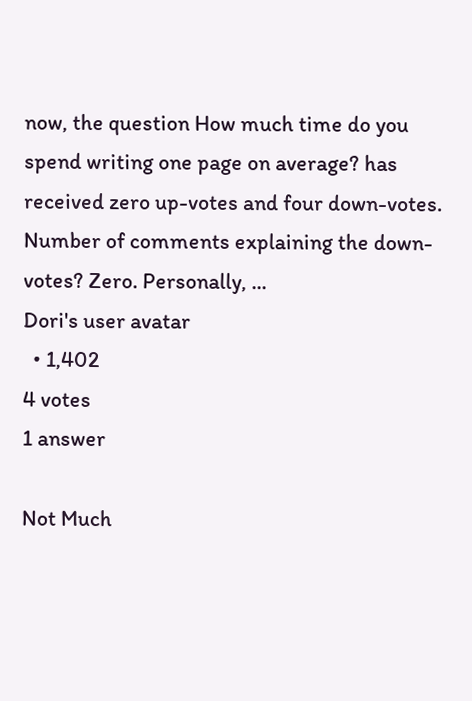now, the question How much time do you spend writing one page on average? has received zero up-votes and four down-votes. Number of comments explaining the down-votes? Zero. Personally, ...
Dori's user avatar
  • 1,402
4 votes
1 answer

Not Much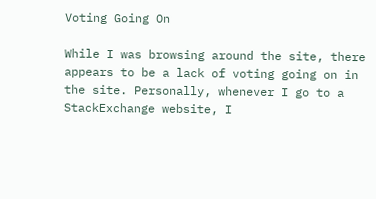Voting Going On

While I was browsing around the site, there appears to be a lack of voting going on in the site. Personally, whenever I go to a StackExchange website, I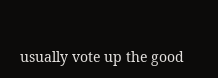usually vote up the good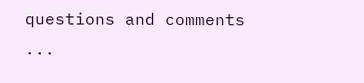questions and comments ...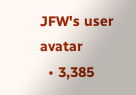JFW's user avatar
  • 3,385